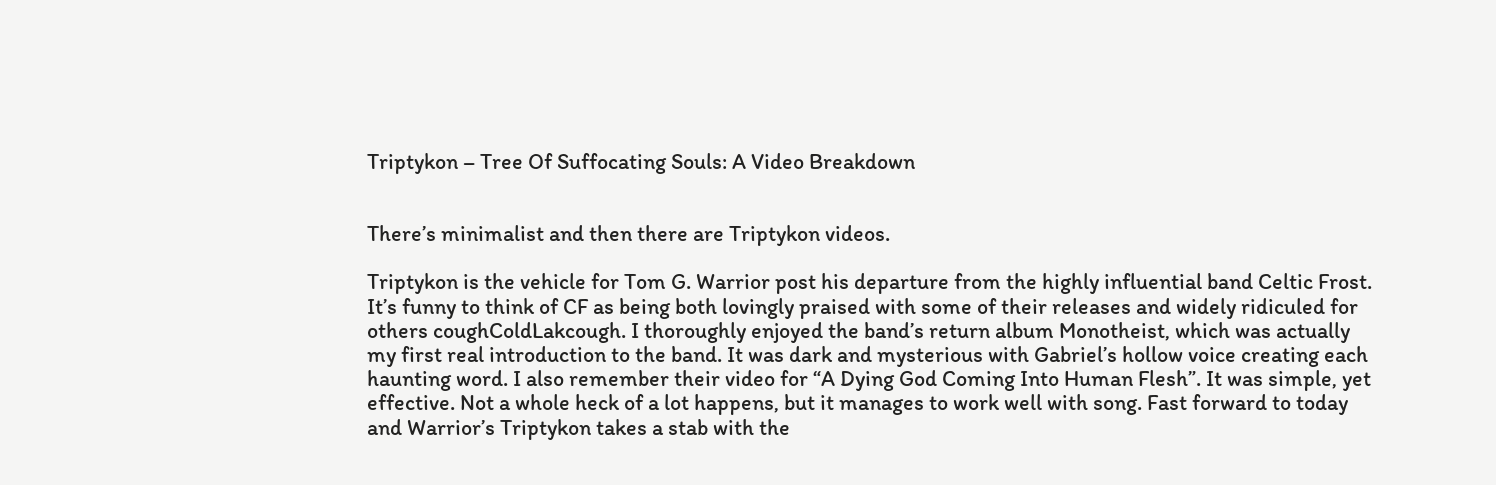Triptykon – Tree Of Suffocating Souls: A Video Breakdown


There’s minimalist and then there are Triptykon videos.

Triptykon is the vehicle for Tom G. Warrior post his departure from the highly influential band Celtic Frost. It’s funny to think of CF as being both lovingly praised with some of their releases and widely ridiculed for others coughColdLakcough. I thoroughly enjoyed the band’s return album Monotheist, which was actually my first real introduction to the band. It was dark and mysterious with Gabriel’s hollow voice creating each haunting word. I also remember their video for “A Dying God Coming Into Human Flesh”. It was simple, yet effective. Not a whole heck of a lot happens, but it manages to work well with song. Fast forward to today and Warrior’s Triptykon takes a stab with the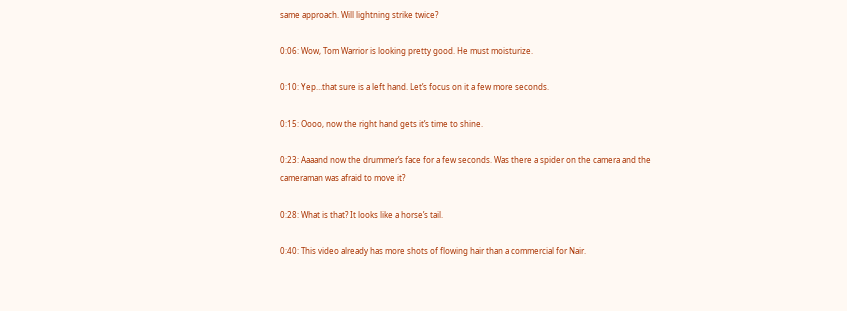same approach. Will lightning strike twice?

0:06: Wow, Tom Warrior is looking pretty good. He must moisturize.

0:10: Yep…that sure is a left hand. Let’s focus on it a few more seconds.

0:15: Oooo, now the right hand gets it’s time to shine.

0:23: Aaaand now the drummer’s face for a few seconds. Was there a spider on the camera and the cameraman was afraid to move it?

0:28: What is that? It looks like a horse’s tail.

0:40: This video already has more shots of flowing hair than a commercial for Nair.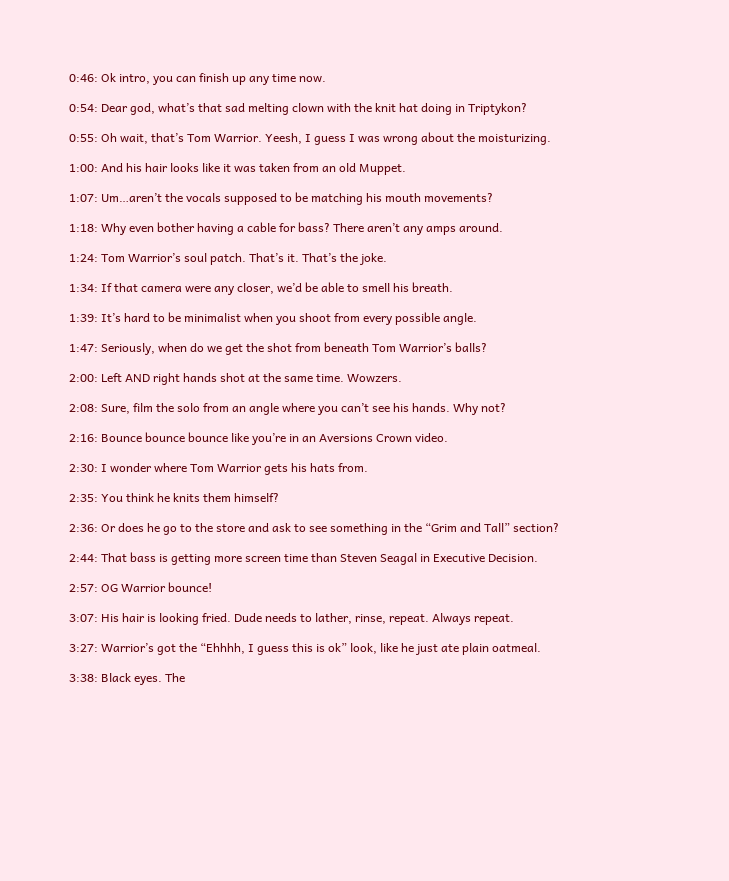0:46: Ok intro, you can finish up any time now.

0:54: Dear god, what’s that sad melting clown with the knit hat doing in Triptykon?

0:55: Oh wait, that’s Tom Warrior. Yeesh, I guess I was wrong about the moisturizing.

1:00: And his hair looks like it was taken from an old Muppet.

1:07: Um…aren’t the vocals supposed to be matching his mouth movements?

1:18: Why even bother having a cable for bass? There aren’t any amps around.

1:24: Tom Warrior’s soul patch. That’s it. That’s the joke.

1:34: If that camera were any closer, we’d be able to smell his breath.

1:39: It’s hard to be minimalist when you shoot from every possible angle.

1:47: Seriously, when do we get the shot from beneath Tom Warrior’s balls?

2:00: Left AND right hands shot at the same time. Wowzers.

2:08: Sure, film the solo from an angle where you can’t see his hands. Why not?

2:16: Bounce bounce bounce like you’re in an Aversions Crown video.

2:30: I wonder where Tom Warrior gets his hats from.

2:35: You think he knits them himself?

2:36: Or does he go to the store and ask to see something in the “Grim and Tall” section?

2:44: That bass is getting more screen time than Steven Seagal in Executive Decision.

2:57: OG Warrior bounce!

3:07: His hair is looking fried. Dude needs to lather, rinse, repeat. Always repeat.

3:27: Warrior’s got the “Ehhhh, I guess this is ok” look, like he just ate plain oatmeal.

3:38: Black eyes. The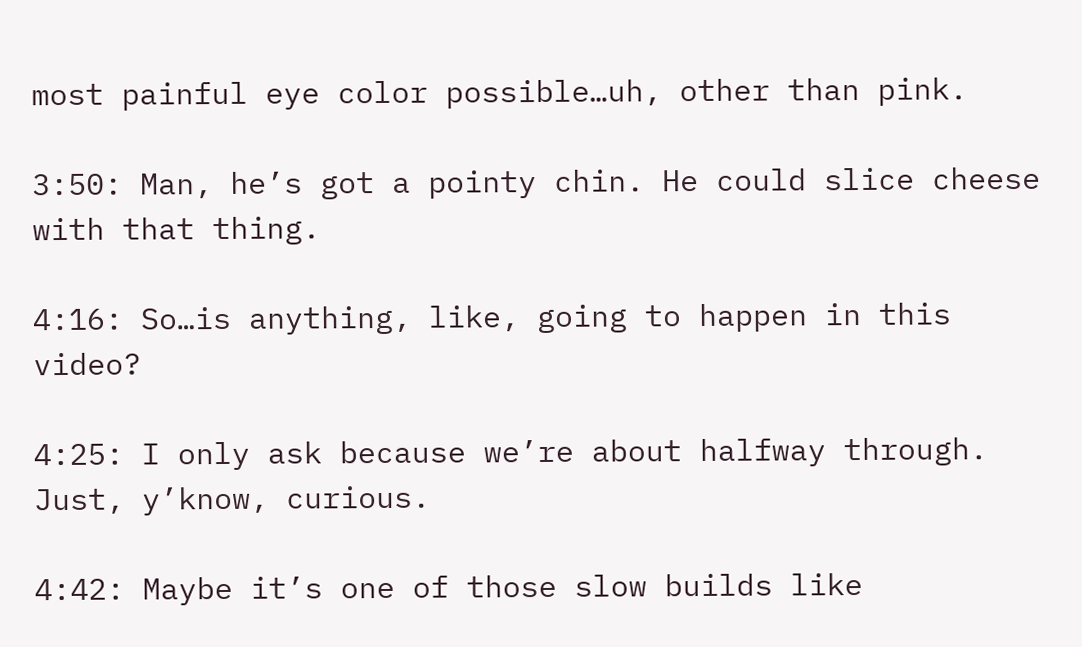most painful eye color possible…uh, other than pink.

3:50: Man, he’s got a pointy chin. He could slice cheese with that thing.

4:16: So…is anything, like, going to happen in this video?

4:25: I only ask because we’re about halfway through. Just, y’know, curious.

4:42: Maybe it’s one of those slow builds like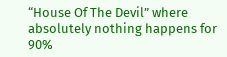“House Of The Devil” where absolutely nothing happens for 90%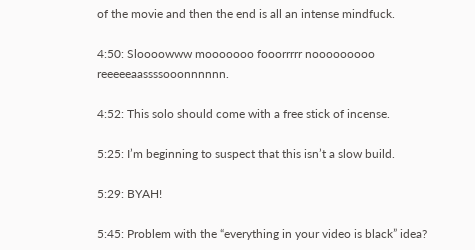of the movie and then the end is all an intense mindfuck.

4:50: Sloooowww mooooooo fooorrrrr nooooooooo reeeeeaassssooonnnnnn.

4:52: This solo should come with a free stick of incense.

5:25: I’m beginning to suspect that this isn’t a slow build.

5:29: BYAH!

5:45: Problem with the “everything in your video is black” idea?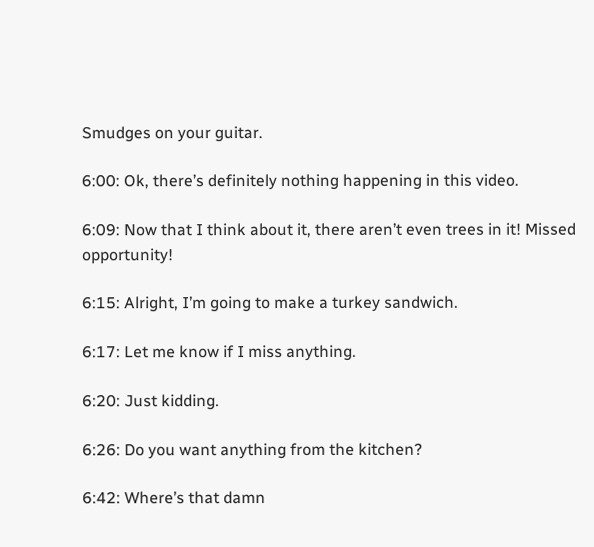Smudges on your guitar.

6:00: Ok, there’s definitely nothing happening in this video.

6:09: Now that I think about it, there aren’t even trees in it! Missed opportunity!

6:15: Alright, I’m going to make a turkey sandwich.

6:17: Let me know if I miss anything.

6:20: Just kidding.

6:26: Do you want anything from the kitchen?

6:42: Where’s that damn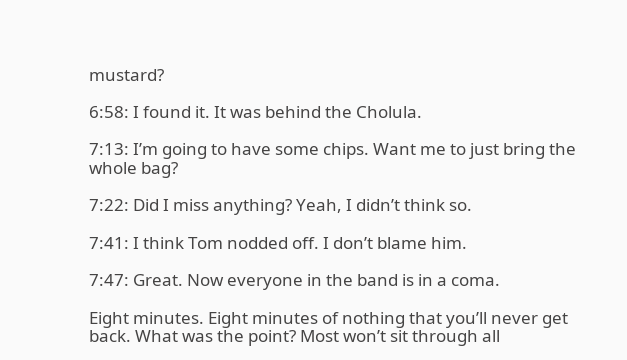mustard?

6:58: I found it. It was behind the Cholula.

7:13: I’m going to have some chips. Want me to just bring the whole bag?

7:22: Did I miss anything? Yeah, I didn’t think so.

7:41: I think Tom nodded off. I don’t blame him.

7:47: Great. Now everyone in the band is in a coma.

Eight minutes. Eight minutes of nothing that you’ll never get back. What was the point? Most won’t sit through all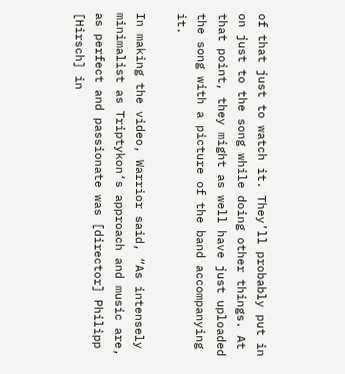of that just to watch it. They’ll probably put in on just to the song while doing other things. At that point, they might as well have just uploaded the song with a picture of the band accompanying it.

In making the video, Warrior said, “As intensely minimalist as Triptykon‘s approach and music are, as perfect and passionate was [director] Philipp [Hirsch] in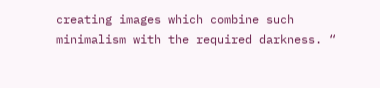creating images which combine such minimalism with the required darkness. “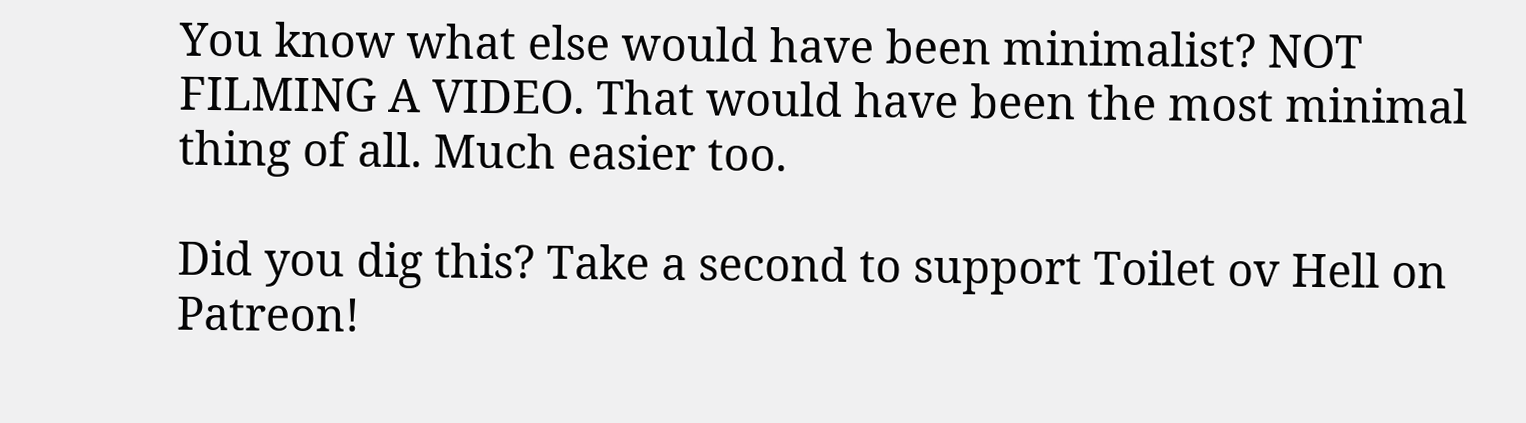You know what else would have been minimalist? NOT FILMING A VIDEO. That would have been the most minimal thing of all. Much easier too.

Did you dig this? Take a second to support Toilet ov Hell on Patreon!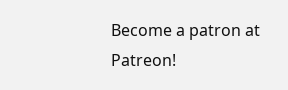Become a patron at Patreon!